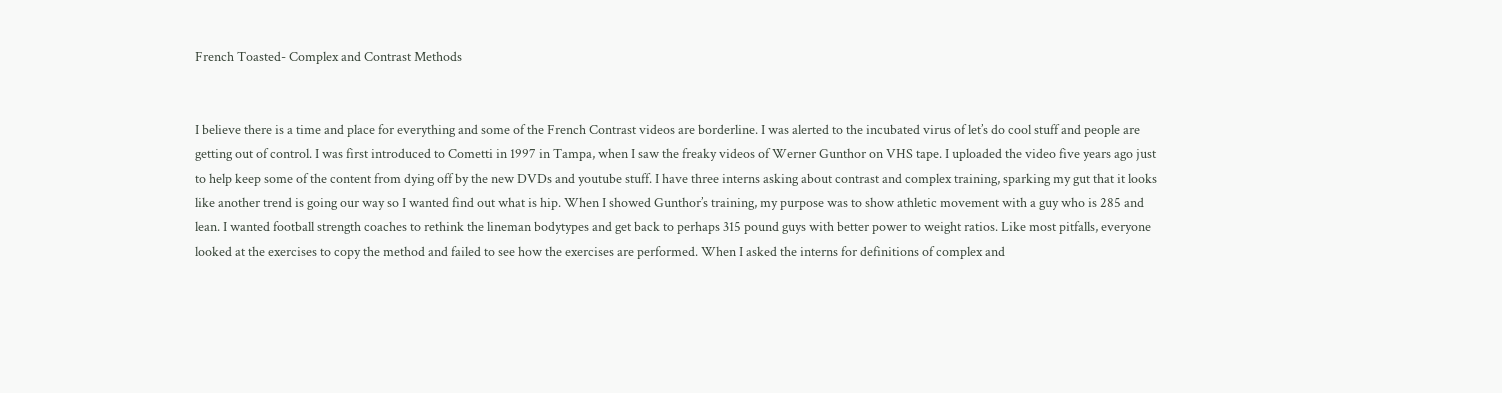French Toasted- Complex and Contrast Methods


I believe there is a time and place for everything and some of the French Contrast videos are borderline. I was alerted to the incubated virus of let’s do cool stuff and people are getting out of control. I was first introduced to Cometti in 1997 in Tampa, when I saw the freaky videos of Werner Gunthor on VHS tape. I uploaded the video five years ago just to help keep some of the content from dying off by the new DVDs and youtube stuff. I have three interns asking about contrast and complex training, sparking my gut that it looks like another trend is going our way so I wanted find out what is hip. When I showed Gunthor’s training, my purpose was to show athletic movement with a guy who is 285 and lean. I wanted football strength coaches to rethink the lineman bodytypes and get back to perhaps 315 pound guys with better power to weight ratios. Like most pitfalls, everyone looked at the exercises to copy the method and failed to see how the exercises are performed. When I asked the interns for definitions of complex and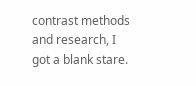contrast methods and research, I got a blank stare.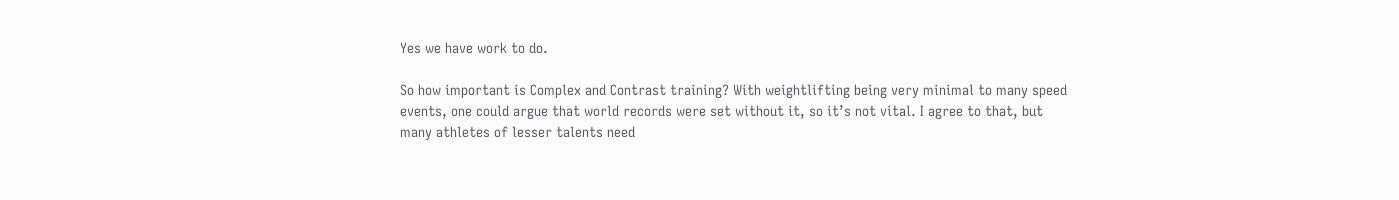Yes we have work to do.

So how important is Complex and Contrast training? With weightlifting being very minimal to many speed events, one could argue that world records were set without it, so it’s not vital. I agree to that, but many athletes of lesser talents need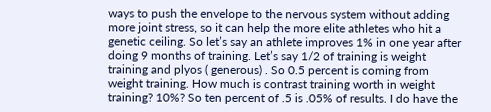ways to push the envelope to the nervous system without adding more joint stress, so it can help the more elite athletes who hit a genetic ceiling. So let’s say an athlete improves 1% in one year after doing 9 months of training. Let’s say 1/2 of training is weight training and plyos ( generous) . So 0.5 percent is coming from weight training. How much is contrast training worth in weight training? 10%? So ten percent of .5 is .05% of results. I do have the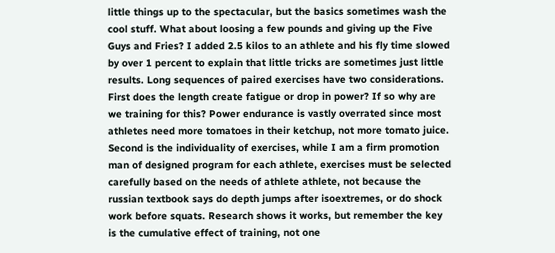little things up to the spectacular, but the basics sometimes wash the cool stuff. What about loosing a few pounds and giving up the Five Guys and Fries? I added 2.5 kilos to an athlete and his fly time slowed by over 1 percent to explain that little tricks are sometimes just little results. Long sequences of paired exercises have two considerations. First does the length create fatigue or drop in power? If so why are we training for this? Power endurance is vastly overrated since most athletes need more tomatoes in their ketchup, not more tomato juice. Second is the individuality of exercises, while I am a firm promotion man of designed program for each athlete, exercises must be selected carefully based on the needs of athlete athlete, not because the russian textbook says do depth jumps after isoextremes, or do shock work before squats. Research shows it works, but remember the key is the cumulative effect of training, not one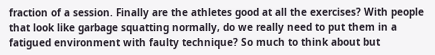fraction of a session. Finally are the athletes good at all the exercises? With people that look like garbage squatting normally, do we really need to put them in a fatigued environment with faulty technique? So much to think about but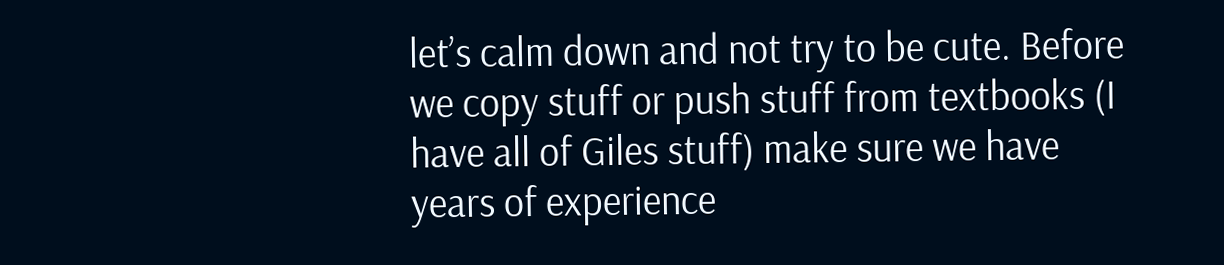let’s calm down and not try to be cute. Before we copy stuff or push stuff from textbooks (I have all of Giles stuff) make sure we have years of experience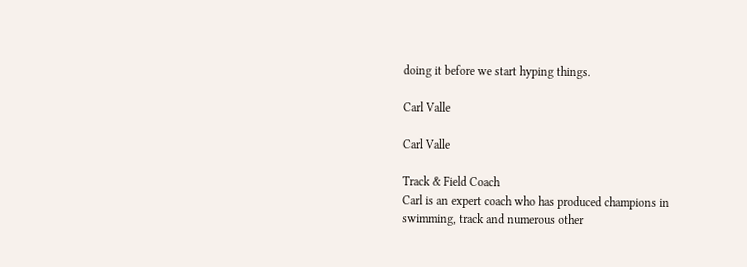doing it before we start hyping things.

Carl Valle

Carl Valle

Track & Field Coach
Carl is an expert coach who has produced champions in swimming, track and numerous other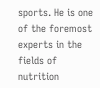sports. He is one of the foremost experts in the fields of nutrition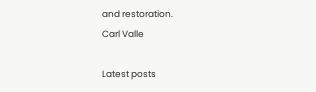and restoration.
Carl Valle

Latest posts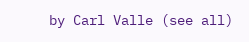by Carl Valle (see all)